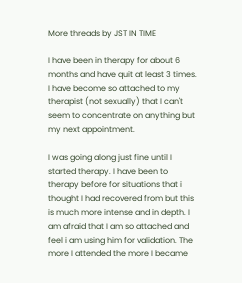More threads by JST IN TIME

I have been in therapy for about 6 months and have quit at least 3 times. I have become so attached to my therapist (not sexually) that I can't seem to concentrate on anything but my next appointment.

I was going along just fine until I started therapy. I have been to therapy before for situations that i thought I had recovered from but this is much more intense and in depth. I am afraid that I am so attached and feel i am using him for validation. The more I attended the more I became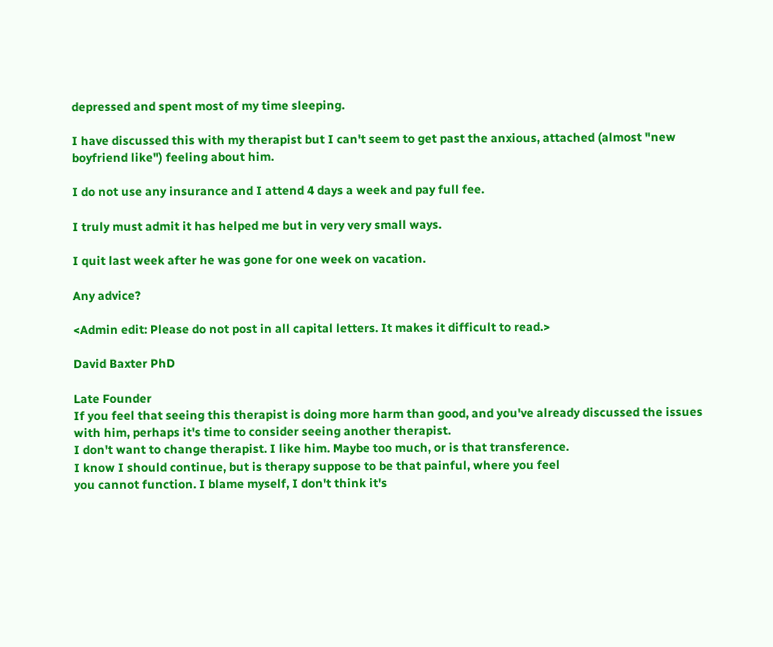depressed and spent most of my time sleeping.

I have discussed this with my therapist but I can't seem to get past the anxious, attached (almost "new boyfriend like") feeling about him.

I do not use any insurance and I attend 4 days a week and pay full fee.

I truly must admit it has helped me but in very very small ways.

I quit last week after he was gone for one week on vacation.

Any advice?

<Admin edit: Please do not post in all capital letters. It makes it difficult to read.>

David Baxter PhD

Late Founder
If you feel that seeing this therapist is doing more harm than good, and you've already discussed the issues with him, perhaps it's time to consider seeing another therapist.
I don't want to change therapist. I like him. Maybe too much, or is that transference.
I know I should continue, but is therapy suppose to be that painful, where you feel
you cannot function. I blame myself, I don't think it's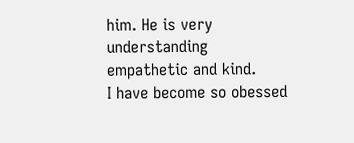him. He is very understanding
empathetic and kind.
I have become so obessed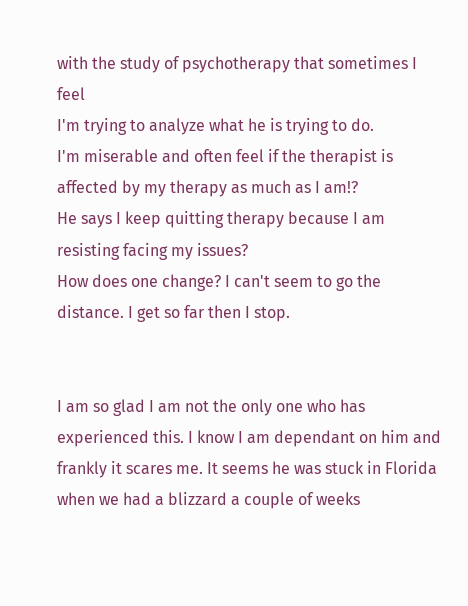with the study of psychotherapy that sometimes I feel
I'm trying to analyze what he is trying to do.
I'm miserable and often feel if the therapist is affected by my therapy as much as I am!?
He says I keep quitting therapy because I am resisting facing my issues?
How does one change? I can't seem to go the distance. I get so far then I stop.


I am so glad I am not the only one who has experienced this. I know I am dependant on him and frankly it scares me. It seems he was stuck in Florida when we had a blizzard a couple of weeks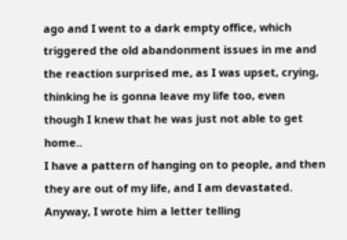ago and I went to a dark empty office, which triggered the old abandonment issues in me and the reaction surprised me, as I was upset, crying, thinking he is gonna leave my life too, even though I knew that he was just not able to get home..
I have a pattern of hanging on to people, and then they are out of my life, and I am devastated.
Anyway, I wrote him a letter telling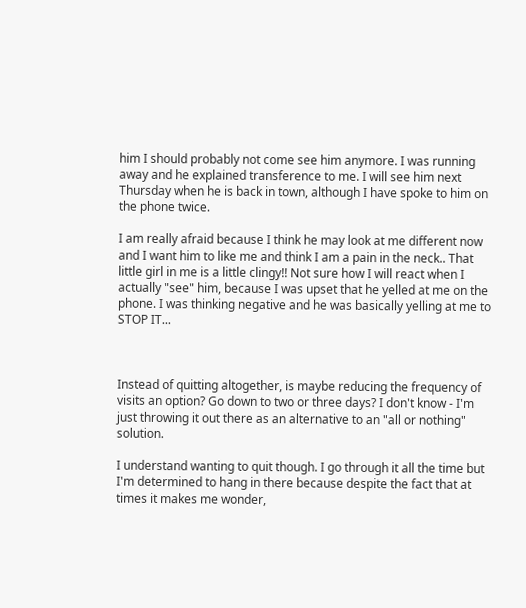him I should probably not come see him anymore. I was running away and he explained transference to me. I will see him next Thursday when he is back in town, although I have spoke to him on the phone twice.

I am really afraid because I think he may look at me different now and I want him to like me and think I am a pain in the neck.. That little girl in me is a little clingy!! Not sure how I will react when I actually "see" him, because I was upset that he yelled at me on the phone. I was thinking negative and he was basically yelling at me to STOP IT...



Instead of quitting altogether, is maybe reducing the frequency of visits an option? Go down to two or three days? I don't know - I'm just throwing it out there as an alternative to an "all or nothing" solution.

I understand wanting to quit though. I go through it all the time but I'm determined to hang in there because despite the fact that at times it makes me wonder,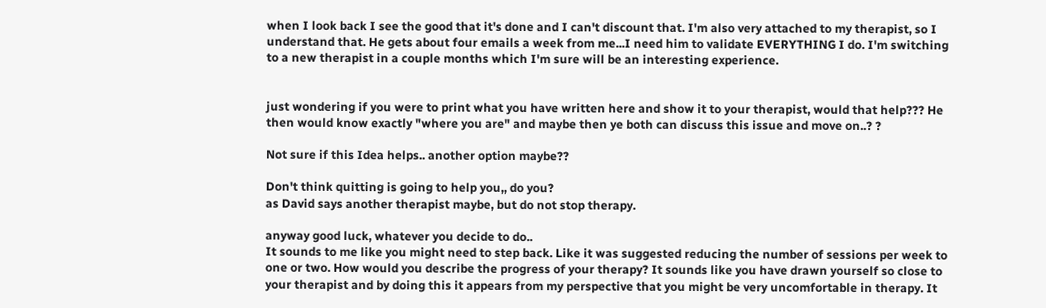when I look back I see the good that it's done and I can't discount that. I'm also very attached to my therapist, so I understand that. He gets about four emails a week from me...I need him to validate EVERYTHING I do. I'm switching to a new therapist in a couple months which I'm sure will be an interesting experience.


just wondering if you were to print what you have written here and show it to your therapist, would that help??? He then would know exactly "where you are" and maybe then ye both can discuss this issue and move on..? ?

Not sure if this Idea helps.. another option maybe??

Don't think quitting is going to help you,, do you?
as David says another therapist maybe, but do not stop therapy.

anyway good luck, whatever you decide to do..
It sounds to me like you might need to step back. Like it was suggested reducing the number of sessions per week to one or two. How would you describe the progress of your therapy? It sounds like you have drawn yourself so close to your therapist and by doing this it appears from my perspective that you might be very uncomfortable in therapy. It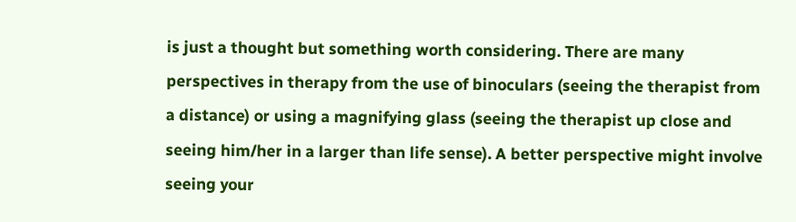is just a thought but something worth considering. There are many perspectives in therapy from the use of binoculars (seeing the therapist from a distance) or using a magnifying glass (seeing the therapist up close and seeing him/her in a larger than life sense). A better perspective might involve seeing your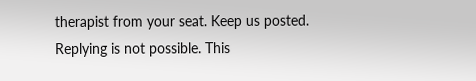therapist from your seat. Keep us posted.
Replying is not possible. This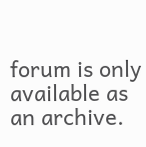forum is only available as an archive.